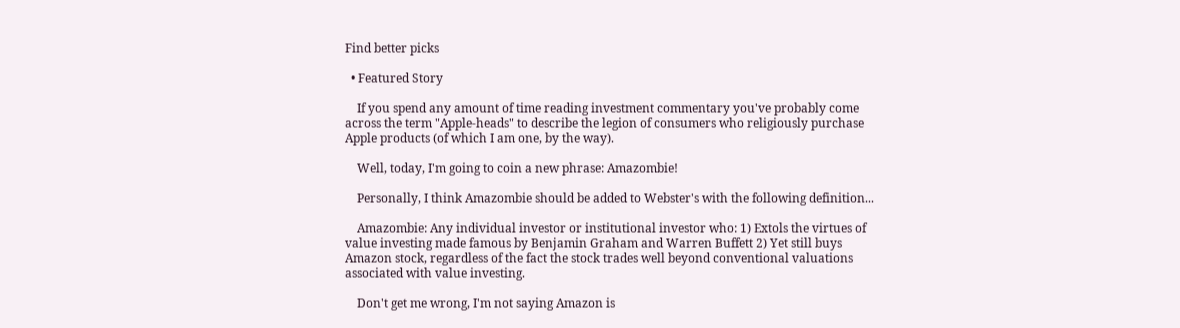Find better picks

  • Featured Story

    If you spend any amount of time reading investment commentary you've probably come across the term "Apple-heads" to describe the legion of consumers who religiously purchase Apple products (of which I am one, by the way).

    Well, today, I'm going to coin a new phrase: Amazombie!

    Personally, I think Amazombie should be added to Webster's with the following definition...

    Amazombie: Any individual investor or institutional investor who: 1) Extols the virtues of value investing made famous by Benjamin Graham and Warren Buffett 2) Yet still buys Amazon stock, regardless of the fact the stock trades well beyond conventional valuations associated with value investing.

    Don't get me wrong, I'm not saying Amazon is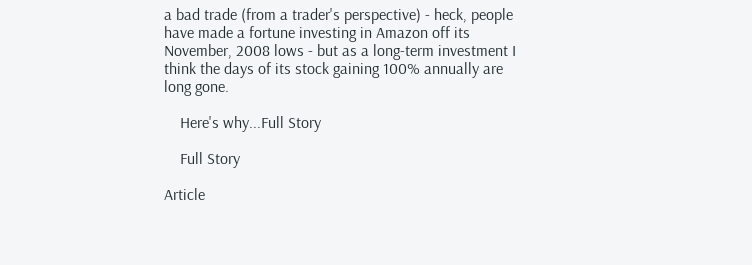a bad trade (from a trader's perspective) - heck, people have made a fortune investing in Amazon off its November, 2008 lows - but as a long-term investment I think the days of its stock gaining 100% annually are long gone.

    Here's why...Full Story

    Full Story

Article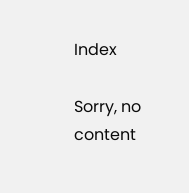Index

Sorry, no content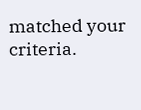matched your criteria.